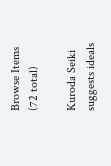Browse Items (72 total)

Kuroda Seiki suggests ideals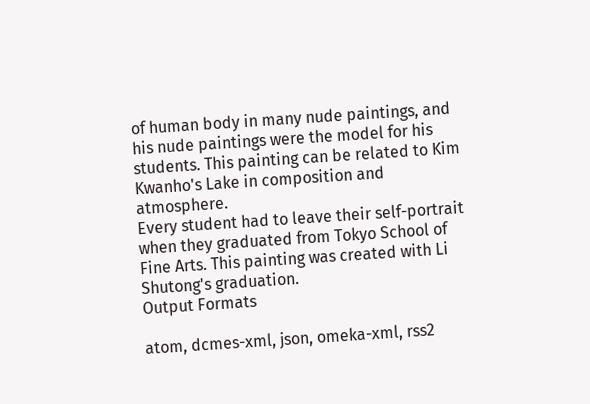of human body in many nude paintings, and his nude paintings were the model for his students. This painting can be related to Kim Kwanho's Lake in composition and atmosphere.
Every student had to leave their self-portrait when they graduated from Tokyo School of Fine Arts. This painting was created with Li Shutong's graduation.
Output Formats

atom, dcmes-xml, json, omeka-xml, rss2